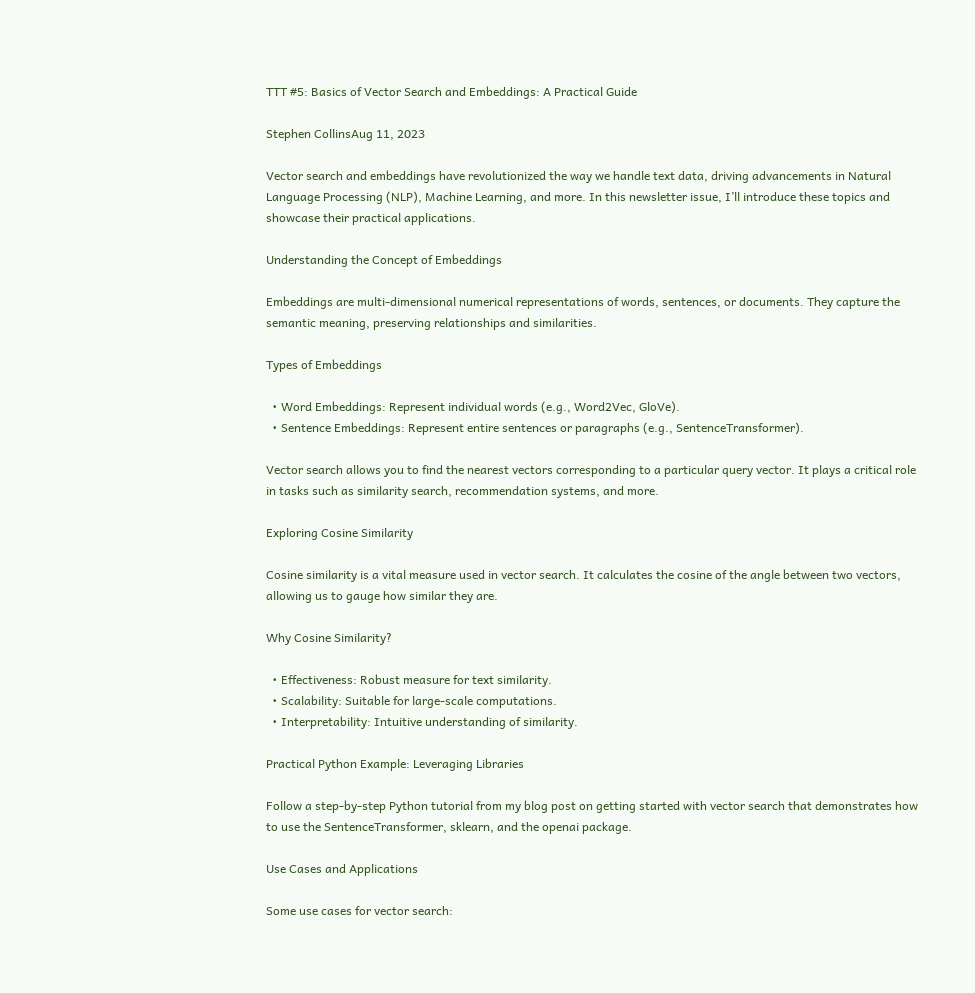TTT #5: Basics of Vector Search and Embeddings: A Practical Guide

Stephen CollinsAug 11, 2023

Vector search and embeddings have revolutionized the way we handle text data, driving advancements in Natural Language Processing (NLP), Machine Learning, and more. In this newsletter issue, I’ll introduce these topics and showcase their practical applications.

Understanding the Concept of Embeddings

Embeddings are multi-dimensional numerical representations of words, sentences, or documents. They capture the semantic meaning, preserving relationships and similarities.

Types of Embeddings

  • Word Embeddings: Represent individual words (e.g., Word2Vec, GloVe).
  • Sentence Embeddings: Represent entire sentences or paragraphs (e.g., SentenceTransformer).

Vector search allows you to find the nearest vectors corresponding to a particular query vector. It plays a critical role in tasks such as similarity search, recommendation systems, and more.

Exploring Cosine Similarity

Cosine similarity is a vital measure used in vector search. It calculates the cosine of the angle between two vectors, allowing us to gauge how similar they are.

Why Cosine Similarity?

  • Effectiveness: Robust measure for text similarity.
  • Scalability: Suitable for large-scale computations.
  • Interpretability: Intuitive understanding of similarity.

Practical Python Example: Leveraging Libraries

Follow a step-by-step Python tutorial from my blog post on getting started with vector search that demonstrates how to use the SentenceTransformer, sklearn, and the openai package.

Use Cases and Applications

Some use cases for vector search: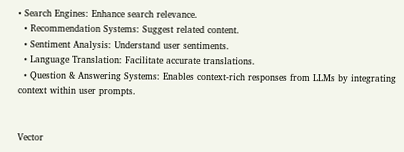• Search Engines: Enhance search relevance.
  • Recommendation Systems: Suggest related content.
  • Sentiment Analysis: Understand user sentiments.
  • Language Translation: Facilitate accurate translations.
  • Question & Answering Systems: Enables context-rich responses from LLMs by integrating context within user prompts.


Vector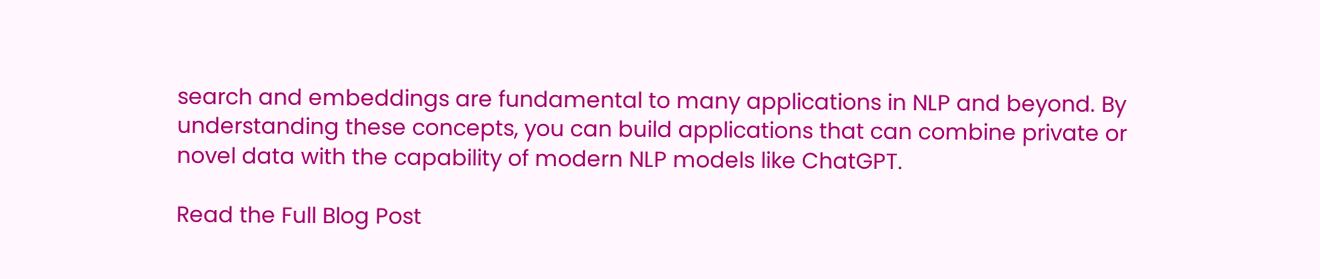search and embeddings are fundamental to many applications in NLP and beyond. By understanding these concepts, you can build applications that can combine private or novel data with the capability of modern NLP models like ChatGPT.

Read the Full Blog Post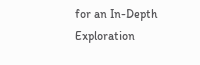for an In-Depth Exploration